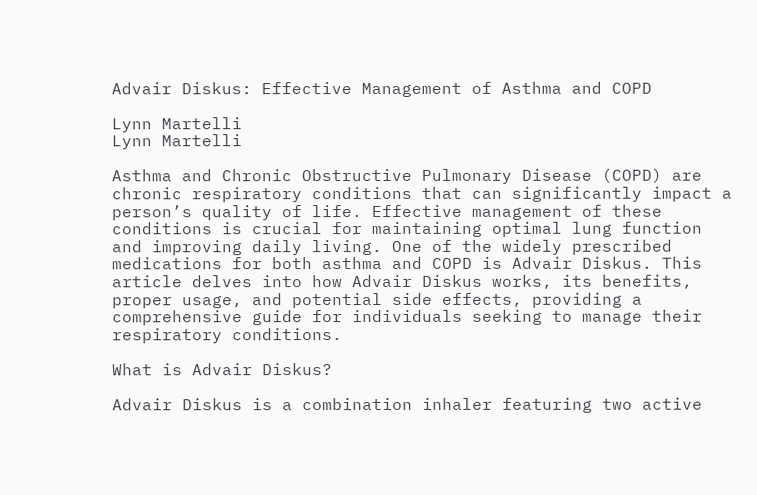Advair Diskus: Effective Management of Asthma and COPD

Lynn Martelli
Lynn Martelli

Asthma and Chronic Obstructive Pulmonary Disease (COPD) are chronic respiratory conditions that can significantly impact a person’s quality of life. Effective management of these conditions is crucial for maintaining optimal lung function and improving daily living. One of the widely prescribed medications for both asthma and COPD is Advair Diskus. This article delves into how Advair Diskus works, its benefits, proper usage, and potential side effects, providing a comprehensive guide for individuals seeking to manage their respiratory conditions.

What is Advair Diskus?

Advair Diskus is a combination inhaler featuring two active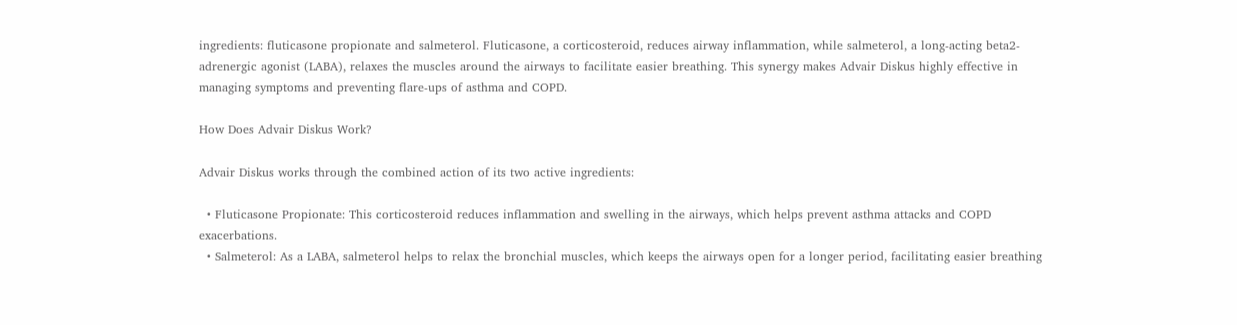ingredients: fluticasone propionate and salmeterol. Fluticasone, a corticosteroid, reduces airway inflammation, while salmeterol, a long-acting beta2-adrenergic agonist (LABA), relaxes the muscles around the airways to facilitate easier breathing. This synergy makes Advair Diskus highly effective in managing symptoms and preventing flare-ups of asthma and COPD.

How Does Advair Diskus Work?

Advair Diskus works through the combined action of its two active ingredients:

  • Fluticasone Propionate: This corticosteroid reduces inflammation and swelling in the airways, which helps prevent asthma attacks and COPD exacerbations.
  • Salmeterol: As a LABA, salmeterol helps to relax the bronchial muscles, which keeps the airways open for a longer period, facilitating easier breathing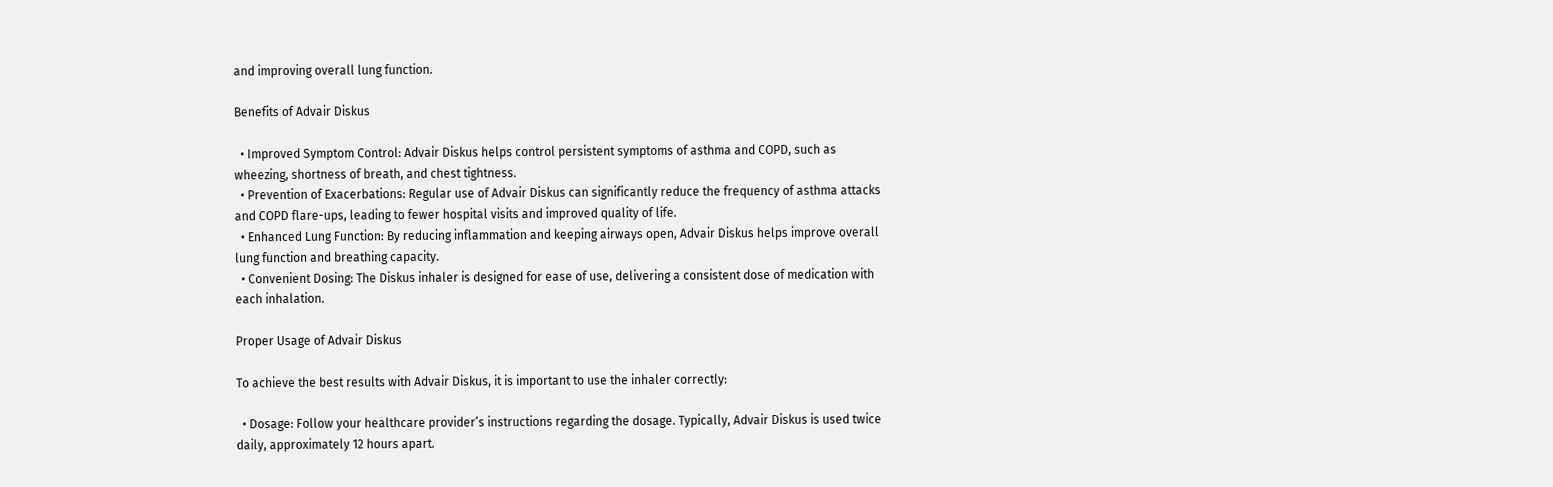and improving overall lung function.

Benefits of Advair Diskus

  • Improved Symptom Control: Advair Diskus helps control persistent symptoms of asthma and COPD, such as wheezing, shortness of breath, and chest tightness.
  • Prevention of Exacerbations: Regular use of Advair Diskus can significantly reduce the frequency of asthma attacks and COPD flare-ups, leading to fewer hospital visits and improved quality of life.
  • Enhanced Lung Function: By reducing inflammation and keeping airways open, Advair Diskus helps improve overall lung function and breathing capacity.
  • Convenient Dosing: The Diskus inhaler is designed for ease of use, delivering a consistent dose of medication with each inhalation.

Proper Usage of Advair Diskus

To achieve the best results with Advair Diskus, it is important to use the inhaler correctly:

  • Dosage: Follow your healthcare provider’s instructions regarding the dosage. Typically, Advair Diskus is used twice daily, approximately 12 hours apart.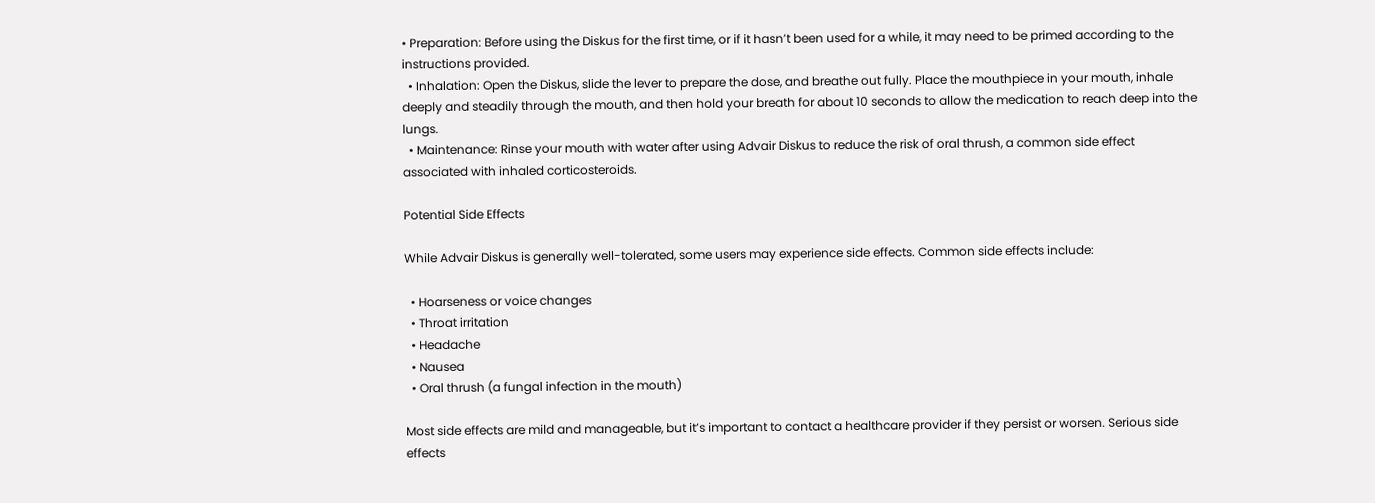• Preparation: Before using the Diskus for the first time, or if it hasn’t been used for a while, it may need to be primed according to the instructions provided.
  • Inhalation: Open the Diskus, slide the lever to prepare the dose, and breathe out fully. Place the mouthpiece in your mouth, inhale deeply and steadily through the mouth, and then hold your breath for about 10 seconds to allow the medication to reach deep into the lungs.
  • Maintenance: Rinse your mouth with water after using Advair Diskus to reduce the risk of oral thrush, a common side effect associated with inhaled corticosteroids.

Potential Side Effects

While Advair Diskus is generally well-tolerated, some users may experience side effects. Common side effects include:

  • Hoarseness or voice changes
  • Throat irritation
  • Headache
  • Nausea
  • Oral thrush (a fungal infection in the mouth)

Most side effects are mild and manageable, but it’s important to contact a healthcare provider if they persist or worsen. Serious side effects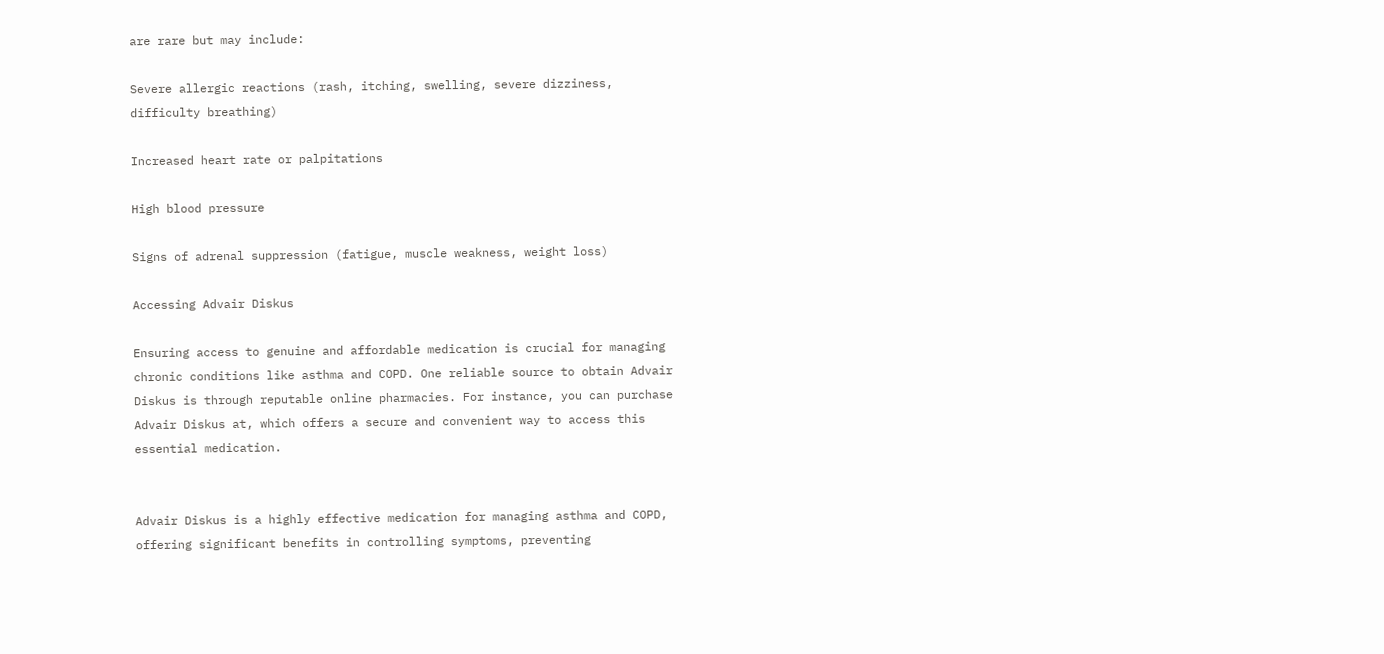are rare but may include:

Severe allergic reactions (rash, itching, swelling, severe dizziness, difficulty breathing)

Increased heart rate or palpitations

High blood pressure

Signs of adrenal suppression (fatigue, muscle weakness, weight loss)

Accessing Advair Diskus

Ensuring access to genuine and affordable medication is crucial for managing chronic conditions like asthma and COPD. One reliable source to obtain Advair Diskus is through reputable online pharmacies. For instance, you can purchase Advair Diskus at, which offers a secure and convenient way to access this essential medication.


Advair Diskus is a highly effective medication for managing asthma and COPD, offering significant benefits in controlling symptoms, preventing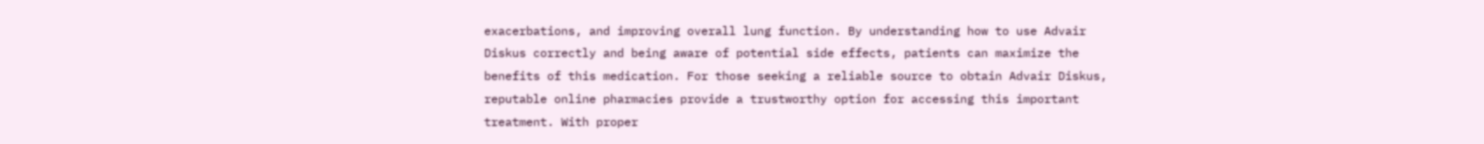exacerbations, and improving overall lung function. By understanding how to use Advair Diskus correctly and being aware of potential side effects, patients can maximize the benefits of this medication. For those seeking a reliable source to obtain Advair Diskus, reputable online pharmacies provide a trustworthy option for accessing this important treatment. With proper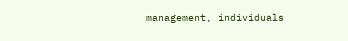management, individuals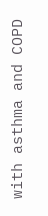with asthma and COPD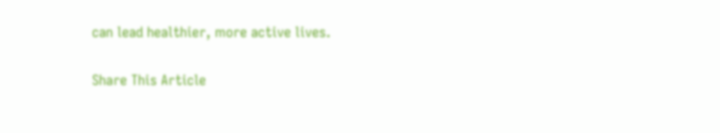can lead healthier, more active lives.

Share This Article